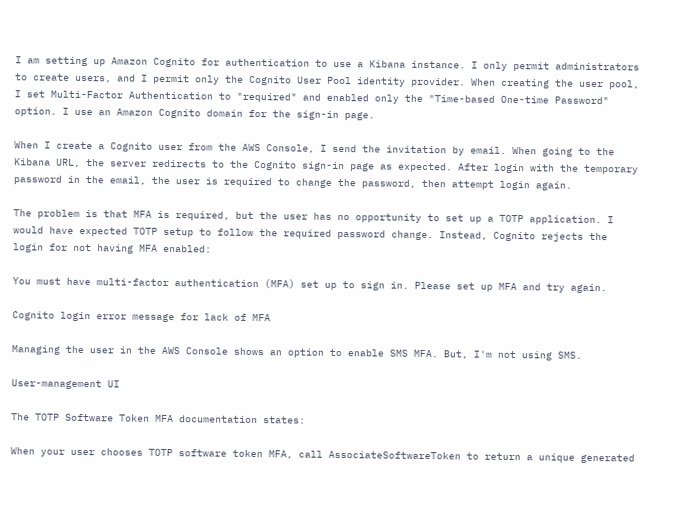I am setting up Amazon Cognito for authentication to use a Kibana instance. I only permit administrators to create users, and I permit only the Cognito User Pool identity provider. When creating the user pool, I set Multi-Factor Authentication to "required" and enabled only the "Time-based One-time Password" option. I use an Amazon Cognito domain for the sign-in page.

When I create a Cognito user from the AWS Console, I send the invitation by email. When going to the Kibana URL, the server redirects to the Cognito sign-in page as expected. After login with the temporary password in the email, the user is required to change the password, then attempt login again.

The problem is that MFA is required, but the user has no opportunity to set up a TOTP application. I would have expected TOTP setup to follow the required password change. Instead, Cognito rejects the login for not having MFA enabled:

You must have multi-factor authentication (MFA) set up to sign in. Please set up MFA and try again.

Cognito login error message for lack of MFA

Managing the user in the AWS Console shows an option to enable SMS MFA. But, I'm not using SMS.

User-management UI

The TOTP Software Token MFA documentation states:

When your user chooses TOTP software token MFA, call AssociateSoftwareToken to return a unique generated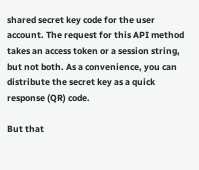shared secret key code for the user account. The request for this API method takes an access token or a session string, but not both. As a convenience, you can distribute the secret key as a quick response (QR) code.

But that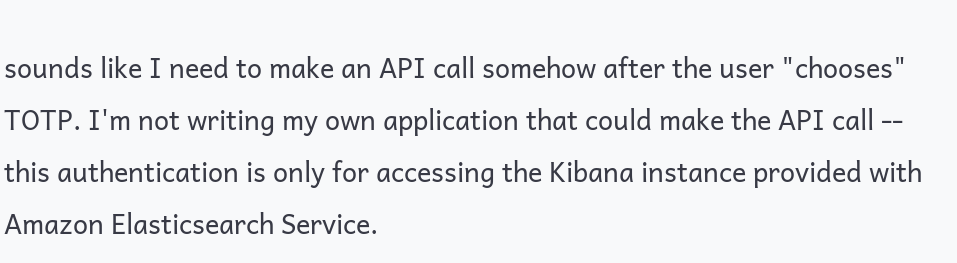sounds like I need to make an API call somehow after the user "chooses" TOTP. I'm not writing my own application that could make the API call -- this authentication is only for accessing the Kibana instance provided with Amazon Elasticsearch Service.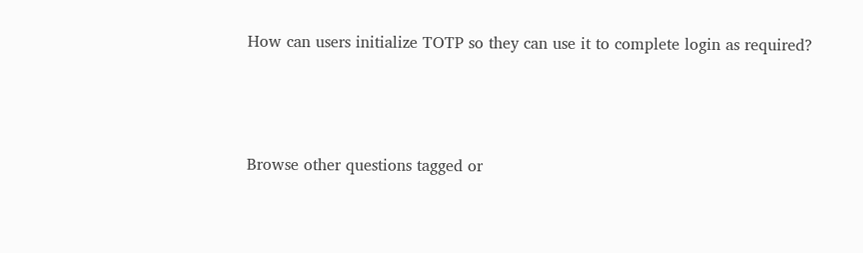How can users initialize TOTP so they can use it to complete login as required?



Browse other questions tagged or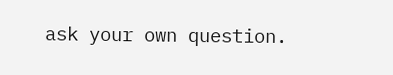ask your own question.